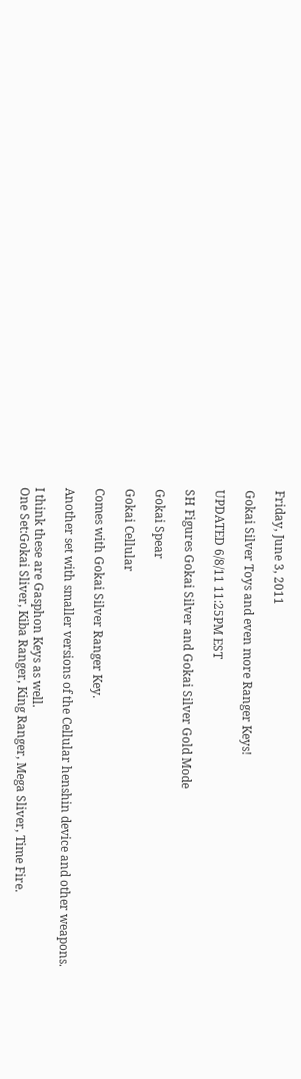Friday, June 3, 2011

Gokai Silver Toys and even more Ranger Keys!

UPDATED 6/8/11 11:25PM EST

SH Figures Gokai Silver and Gokai Silver Gold Mode

Gokai Spear

Gokai Cellular

Comes with Gokai Silver Ranger Key.

Another set with smaller versions of the Cellular henshin device and other weapons.

I think these are Gasphon Keys as well.
One Set:Gokai Sliver, Kiba Ranger, King Ranger, Mega Sliver, Time Fire.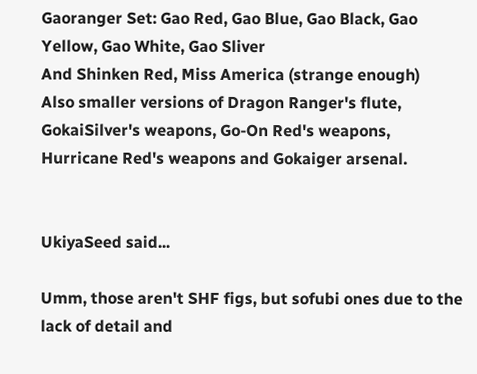Gaoranger Set: Gao Red, Gao Blue, Gao Black, Gao Yellow, Gao White, Gao Sliver
And Shinken Red, Miss America (strange enough)
Also smaller versions of Dragon Ranger's flute, GokaiSilver's weapons, Go-On Red's weapons, Hurricane Red's weapons and Gokaiger arsenal.


UkiyaSeed said...

Umm, those aren't SHF figs, but sofubi ones due to the lack of detail and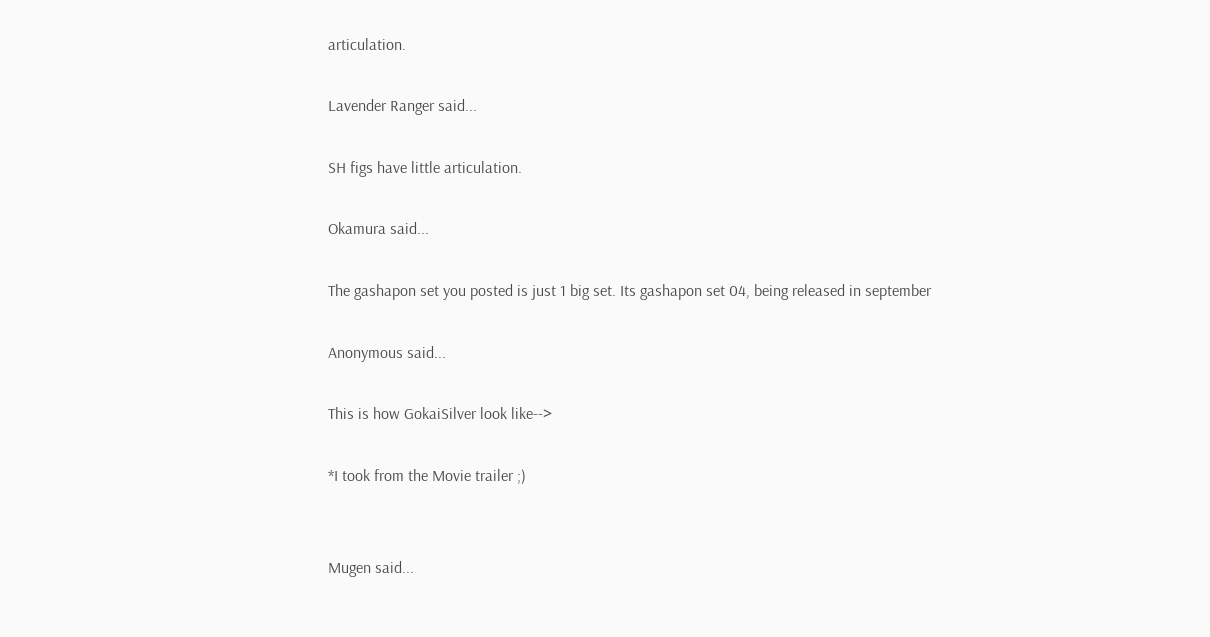articulation.

Lavender Ranger said...

SH figs have little articulation.

Okamura said...

The gashapon set you posted is just 1 big set. Its gashapon set 04, being released in september

Anonymous said...

This is how GokaiSilver look like-->

*I took from the Movie trailer ;)


Mugen said...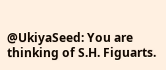@UkiyaSeed: You are thinking of S.H. Figuarts.